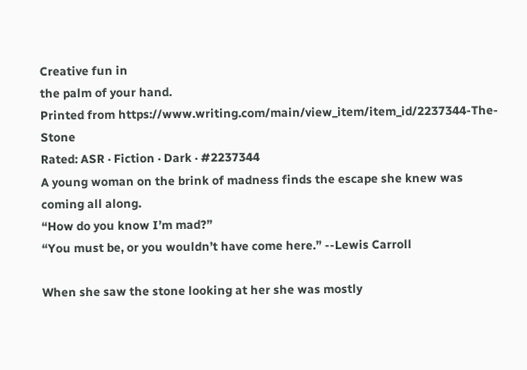Creative fun in
the palm of your hand.
Printed from https://www.writing.com/main/view_item/item_id/2237344-The-Stone
Rated: ASR · Fiction · Dark · #2237344
A young woman on the brink of madness finds the escape she knew was coming all along.
“How do you know I’m mad?”
“You must be, or you wouldn’t have come here.” --Lewis Carroll

When she saw the stone looking at her she was mostly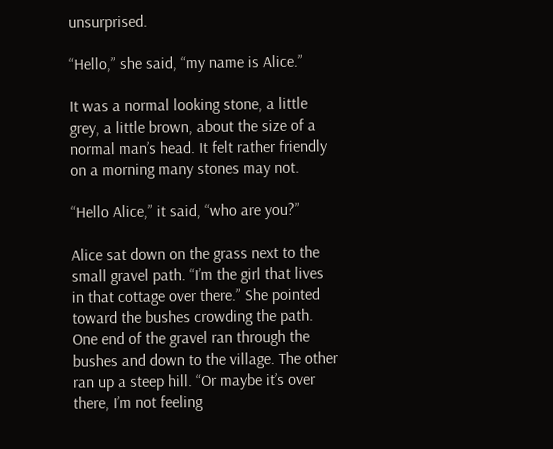unsurprised.

“Hello,” she said, “my name is Alice.”

It was a normal looking stone, a little grey, a little brown, about the size of a normal man’s head. It felt rather friendly on a morning many stones may not.

“Hello Alice,” it said, “who are you?”

Alice sat down on the grass next to the small gravel path. “I’m the girl that lives in that cottage over there.” She pointed toward the bushes crowding the path. One end of the gravel ran through the bushes and down to the village. The other ran up a steep hill. “Or maybe it’s over there, I’m not feeling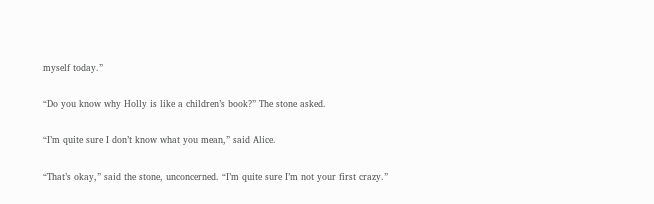myself today.”

“Do you know why Holly is like a children’s book?” The stone asked.

“I’m quite sure I don’t know what you mean,” said Alice.

“That’s okay,” said the stone, unconcerned. “I’m quite sure I’m not your first crazy.”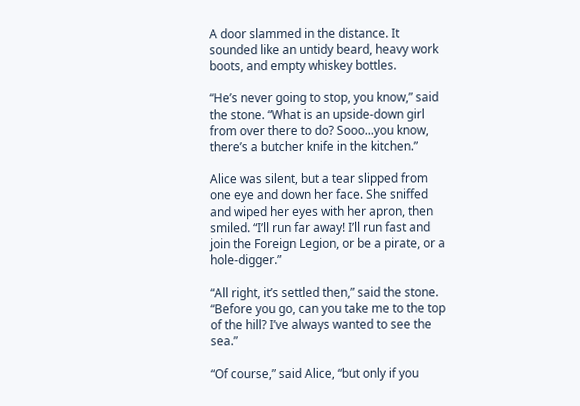A door slammed in the distance. It sounded like an untidy beard, heavy work boots, and empty whiskey bottles.

“He’s never going to stop, you know,” said the stone. “What is an upside-down girl from over there to do? Sooo...you know, there’s a butcher knife in the kitchen.”

Alice was silent, but a tear slipped from one eye and down her face. She sniffed and wiped her eyes with her apron, then smiled. “I’ll run far away! I’ll run fast and join the Foreign Legion, or be a pirate, or a hole-digger.”

“All right, it’s settled then,” said the stone. “Before you go, can you take me to the top of the hill? I’ve always wanted to see the sea.”

“Of course,” said Alice, “but only if you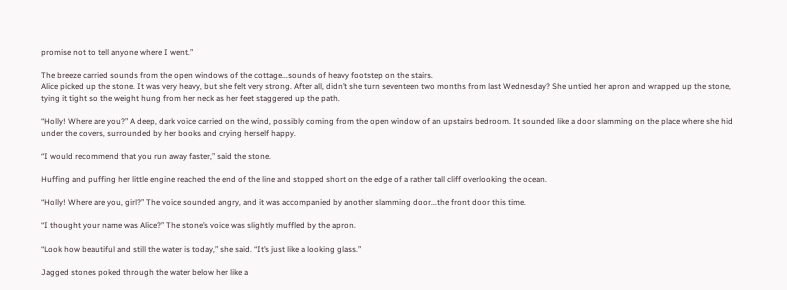promise not to tell anyone where I went.”

The breeze carried sounds from the open windows of the cottage...sounds of heavy footstep on the stairs.
Alice picked up the stone. It was very heavy, but she felt very strong. After all, didn’t she turn seventeen two months from last Wednesday? She untied her apron and wrapped up the stone, tying it tight so the weight hung from her neck as her feet staggered up the path.

“Holly! Where are you?” A deep, dark voice carried on the wind, possibly coming from the open window of an upstairs bedroom. It sounded like a door slamming on the place where she hid under the covers, surrounded by her books and crying herself happy.

“I would recommend that you run away faster,” said the stone.

Huffing and puffing her little engine reached the end of the line and stopped short on the edge of a rather tall cliff overlooking the ocean.

“Holly! Where are you, girl?” The voice sounded angry, and it was accompanied by another slamming door...the front door this time.

“I thought your name was Alice?” The stone’s voice was slightly muffled by the apron.

“Look how beautiful and still the water is today,” she said. “It’s just like a looking glass.”

Jagged stones poked through the water below her like a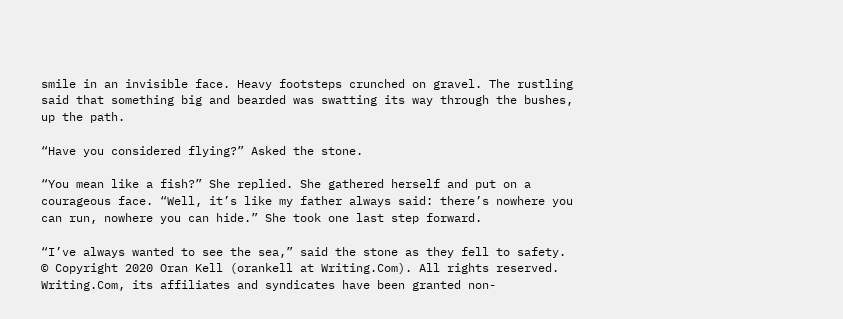smile in an invisible face. Heavy footsteps crunched on gravel. The rustling said that something big and bearded was swatting its way through the bushes, up the path.

“Have you considered flying?” Asked the stone.

“You mean like a fish?” She replied. She gathered herself and put on a courageous face. “Well, it’s like my father always said: there’s nowhere you can run, nowhere you can hide.” She took one last step forward.

“I’ve always wanted to see the sea,” said the stone as they fell to safety.
© Copyright 2020 Oran Kell (orankell at Writing.Com). All rights reserved.
Writing.Com, its affiliates and syndicates have been granted non-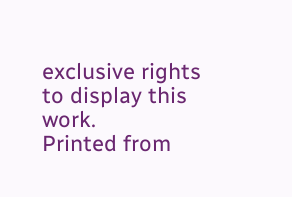exclusive rights to display this work.
Printed from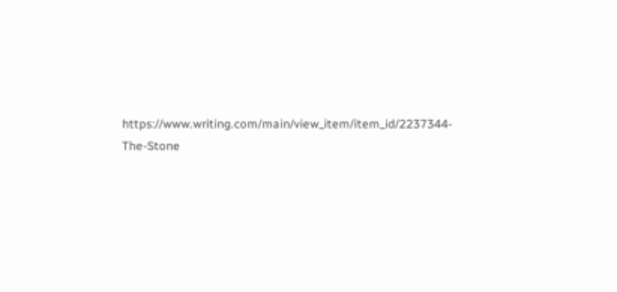https://www.writing.com/main/view_item/item_id/2237344-The-Stone